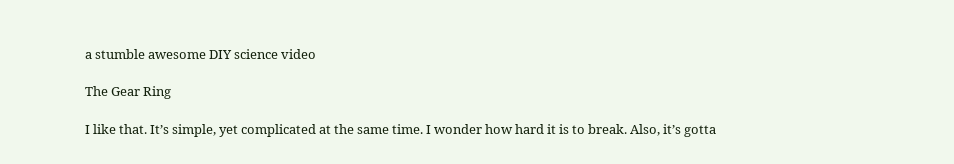a stumble awesome DIY science video

The Gear Ring

I like that. It’s simple, yet complicated at the same time. I wonder how hard it is to break. Also, it’s gotta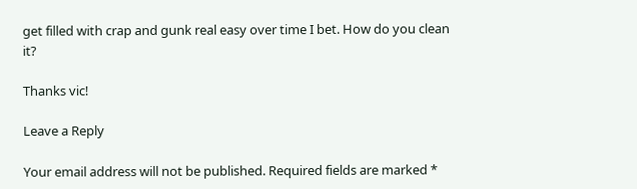get filled with crap and gunk real easy over time I bet. How do you clean it?

Thanks vic!

Leave a Reply

Your email address will not be published. Required fields are marked *